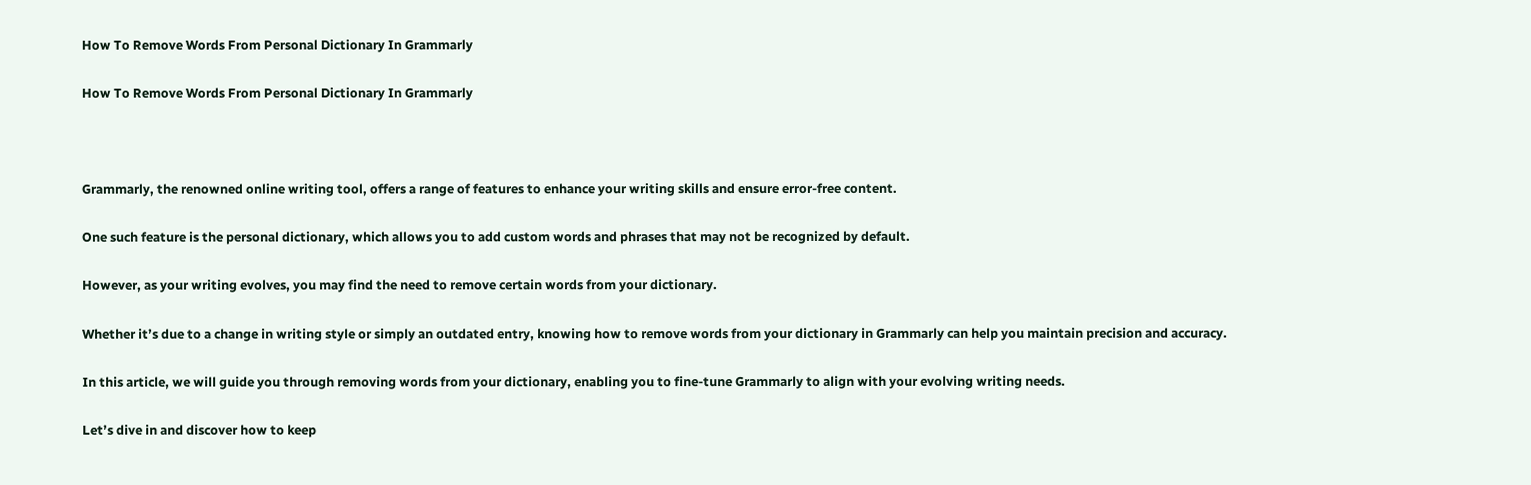How To Remove Words From Personal Dictionary In Grammarly

How To Remove Words From Personal Dictionary In Grammarly



Grammarly, the renowned online writing tool, offers a range of features to enhance your writing skills and ensure error-free content.

One such feature is the personal dictionary, which allows you to add custom words and phrases that may not be recognized by default.

However, as your writing evolves, you may find the need to remove certain words from your dictionary.

Whether it’s due to a change in writing style or simply an outdated entry, knowing how to remove words from your dictionary in Grammarly can help you maintain precision and accuracy.

In this article, we will guide you through removing words from your dictionary, enabling you to fine-tune Grammarly to align with your evolving writing needs.

Let’s dive in and discover how to keep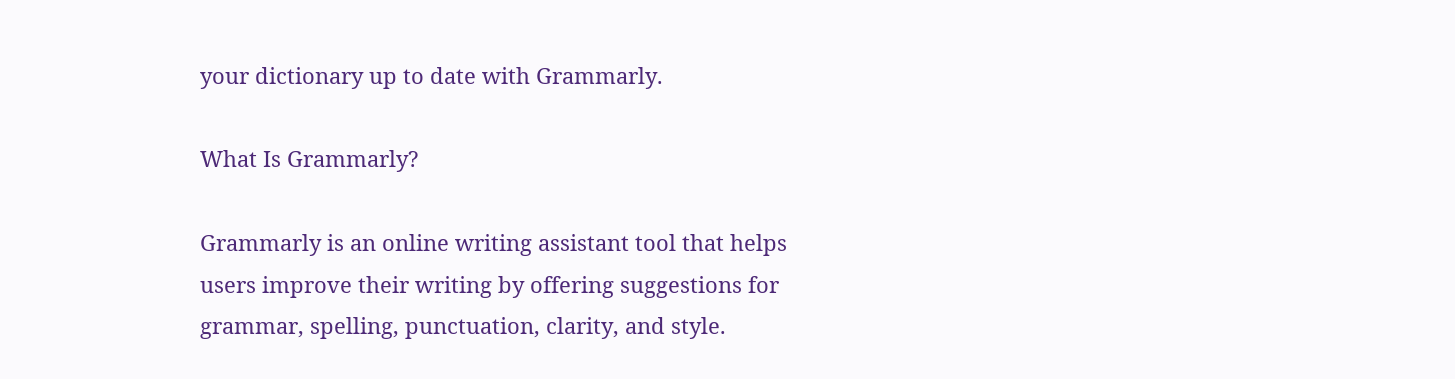your dictionary up to date with Grammarly.

What Is Grammarly?

Grammarly is an online writing assistant tool that helps users improve their writing by offering suggestions for grammar, spelling, punctuation, clarity, and style.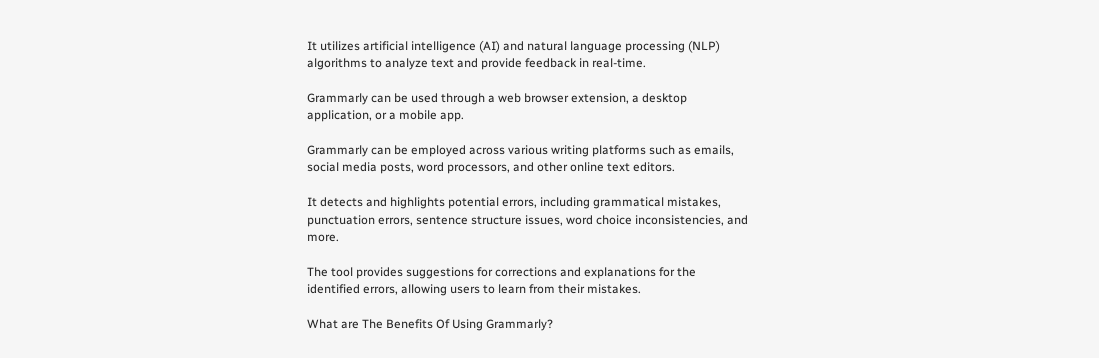It utilizes artificial intelligence (AI) and natural language processing (NLP) algorithms to analyze text and provide feedback in real-time.

Grammarly can be used through a web browser extension, a desktop application, or a mobile app.

Grammarly can be employed across various writing platforms such as emails, social media posts, word processors, and other online text editors.

It detects and highlights potential errors, including grammatical mistakes, punctuation errors, sentence structure issues, word choice inconsistencies, and more.

The tool provides suggestions for corrections and explanations for the identified errors, allowing users to learn from their mistakes.

What are The Benefits Of Using Grammarly?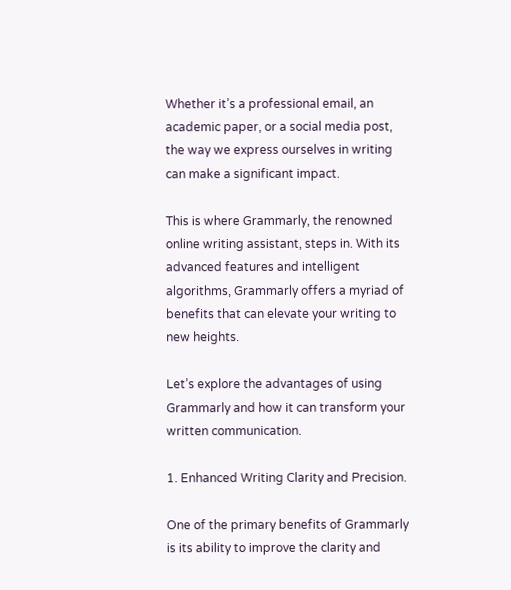Whether it’s a professional email, an academic paper, or a social media post, the way we express ourselves in writing can make a significant impact.

This is where Grammarly, the renowned online writing assistant, steps in. With its advanced features and intelligent algorithms, Grammarly offers a myriad of benefits that can elevate your writing to new heights.

Let’s explore the advantages of using Grammarly and how it can transform your written communication.

1. Enhanced Writing Clarity and Precision.

One of the primary benefits of Grammarly is its ability to improve the clarity and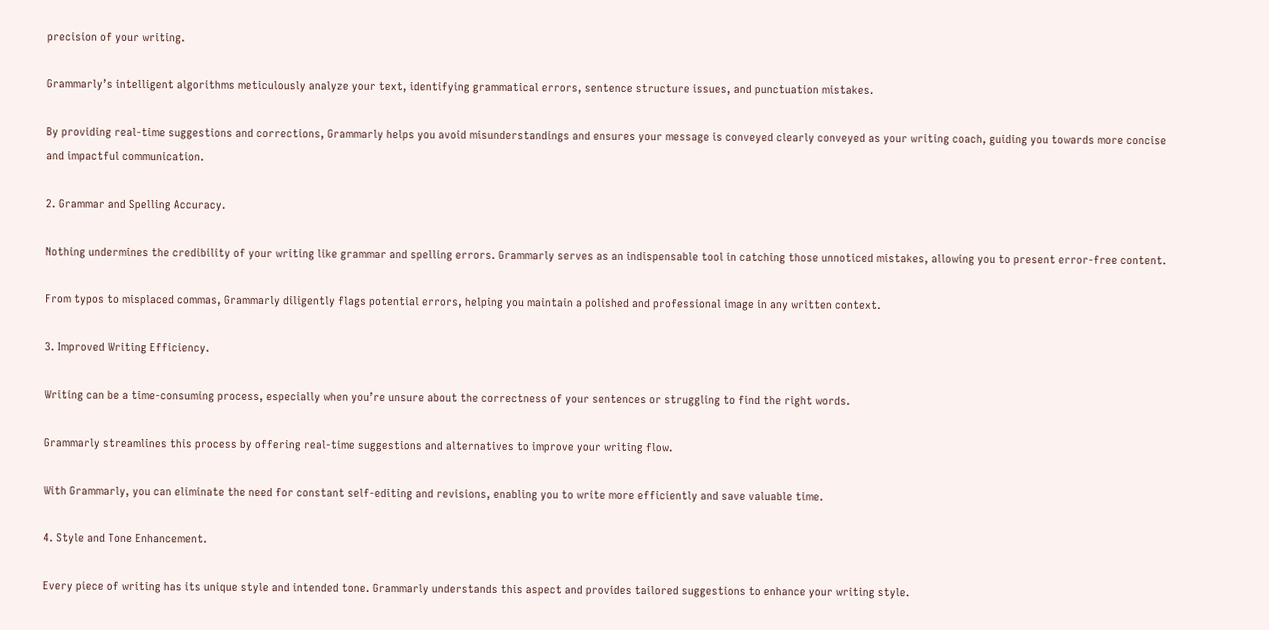precision of your writing.

Grammarly’s intelligent algorithms meticulously analyze your text, identifying grammatical errors, sentence structure issues, and punctuation mistakes.

By providing real-time suggestions and corrections, Grammarly helps you avoid misunderstandings and ensures your message is conveyed clearly conveyed as your writing coach, guiding you towards more concise and impactful communication.

2. Grammar and Spelling Accuracy.

Nothing undermines the credibility of your writing like grammar and spelling errors. Grammarly serves as an indispensable tool in catching those unnoticed mistakes, allowing you to present error-free content.

From typos to misplaced commas, Grammarly diligently flags potential errors, helping you maintain a polished and professional image in any written context.

3. Improved Writing Efficiency.

Writing can be a time-consuming process, especially when you’re unsure about the correctness of your sentences or struggling to find the right words.

Grammarly streamlines this process by offering real-time suggestions and alternatives to improve your writing flow.

With Grammarly, you can eliminate the need for constant self-editing and revisions, enabling you to write more efficiently and save valuable time.

4. Style and Tone Enhancement.

Every piece of writing has its unique style and intended tone. Grammarly understands this aspect and provides tailored suggestions to enhance your writing style.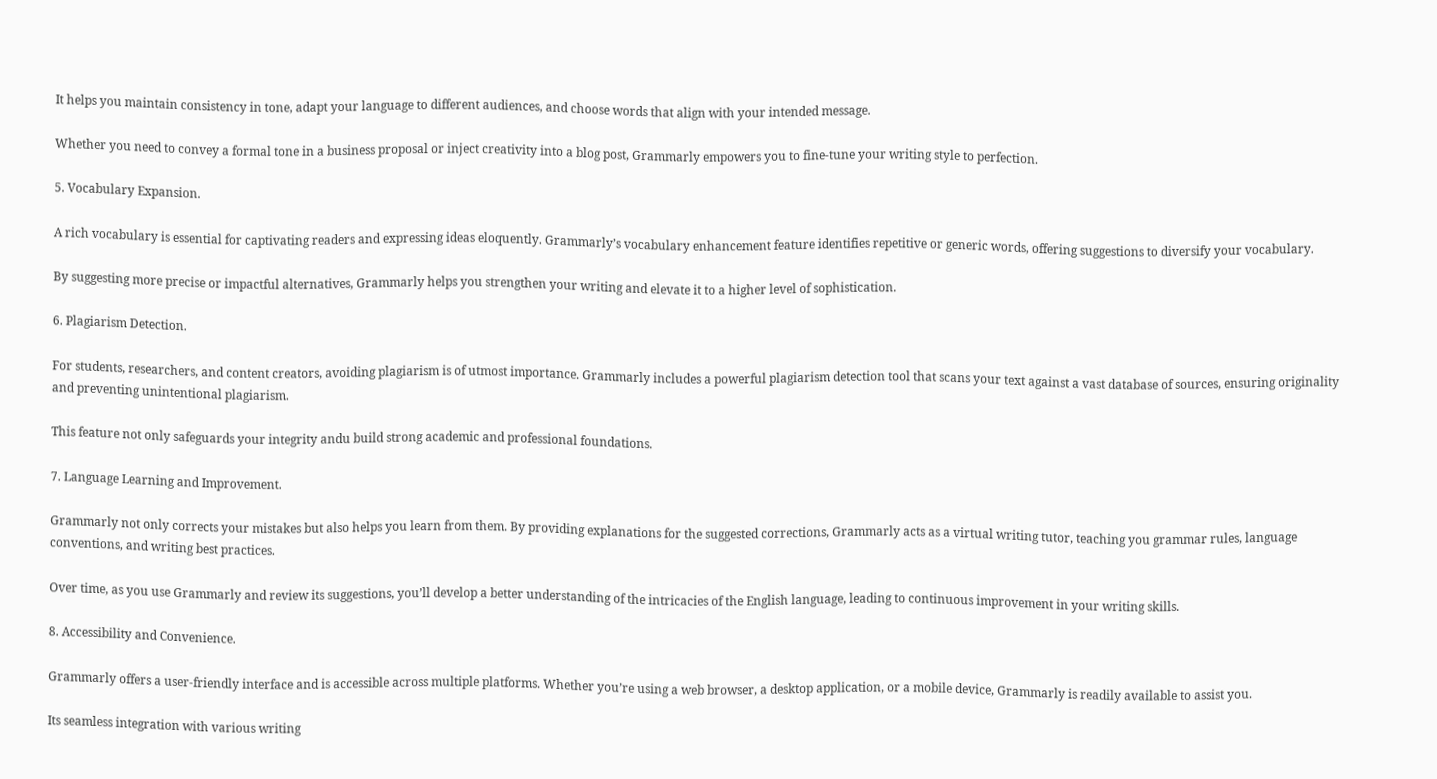It helps you maintain consistency in tone, adapt your language to different audiences, and choose words that align with your intended message.

Whether you need to convey a formal tone in a business proposal or inject creativity into a blog post, Grammarly empowers you to fine-tune your writing style to perfection.

5. Vocabulary Expansion.

A rich vocabulary is essential for captivating readers and expressing ideas eloquently. Grammarly’s vocabulary enhancement feature identifies repetitive or generic words, offering suggestions to diversify your vocabulary.

By suggesting more precise or impactful alternatives, Grammarly helps you strengthen your writing and elevate it to a higher level of sophistication.

6. Plagiarism Detection.

For students, researchers, and content creators, avoiding plagiarism is of utmost importance. Grammarly includes a powerful plagiarism detection tool that scans your text against a vast database of sources, ensuring originality and preventing unintentional plagiarism.

This feature not only safeguards your integrity andu build strong academic and professional foundations.

7. Language Learning and Improvement.

Grammarly not only corrects your mistakes but also helps you learn from them. By providing explanations for the suggested corrections, Grammarly acts as a virtual writing tutor, teaching you grammar rules, language conventions, and writing best practices.

Over time, as you use Grammarly and review its suggestions, you’ll develop a better understanding of the intricacies of the English language, leading to continuous improvement in your writing skills.

8. Accessibility and Convenience.

Grammarly offers a user-friendly interface and is accessible across multiple platforms. Whether you’re using a web browser, a desktop application, or a mobile device, Grammarly is readily available to assist you.

Its seamless integration with various writing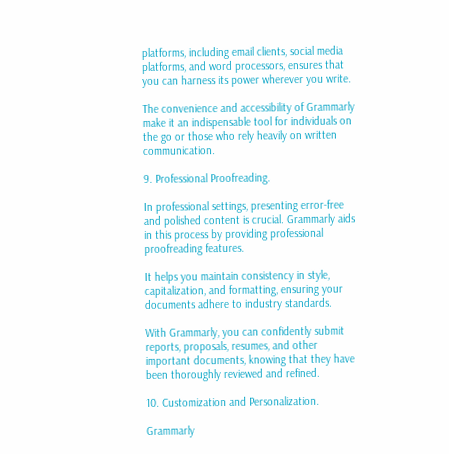platforms, including email clients, social media platforms, and word processors, ensures that you can harness its power wherever you write.

The convenience and accessibility of Grammarly make it an indispensable tool for individuals on the go or those who rely heavily on written communication.

9. Professional Proofreading.

In professional settings, presenting error-free and polished content is crucial. Grammarly aids in this process by providing professional proofreading features.

It helps you maintain consistency in style, capitalization, and formatting, ensuring your documents adhere to industry standards.

With Grammarly, you can confidently submit reports, proposals, resumes, and other important documents, knowing that they have been thoroughly reviewed and refined.

10. Customization and Personalization.

Grammarly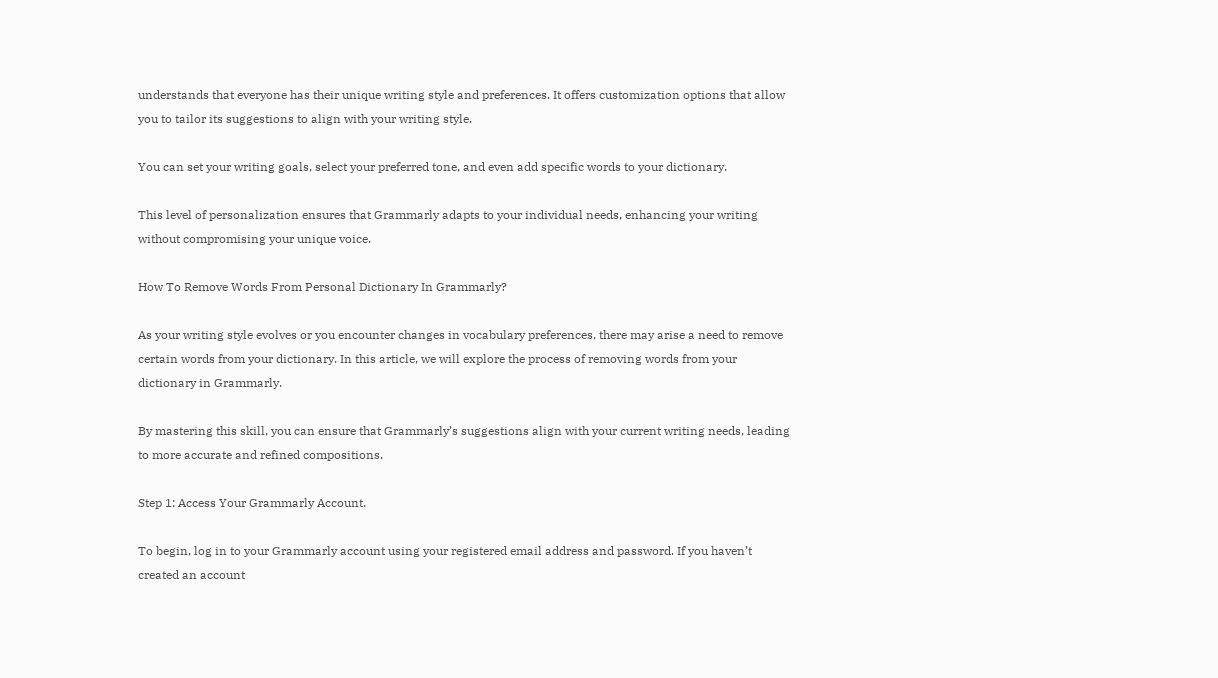understands that everyone has their unique writing style and preferences. It offers customization options that allow you to tailor its suggestions to align with your writing style.

You can set your writing goals, select your preferred tone, and even add specific words to your dictionary.

This level of personalization ensures that Grammarly adapts to your individual needs, enhancing your writing without compromising your unique voice.

How To Remove Words From Personal Dictionary In Grammarly?

As your writing style evolves or you encounter changes in vocabulary preferences, there may arise a need to remove certain words from your dictionary. In this article, we will explore the process of removing words from your dictionary in Grammarly.

By mastering this skill, you can ensure that Grammarly’s suggestions align with your current writing needs, leading to more accurate and refined compositions.

Step 1: Access Your Grammarly Account.

To begin, log in to your Grammarly account using your registered email address and password. If you haven’t created an account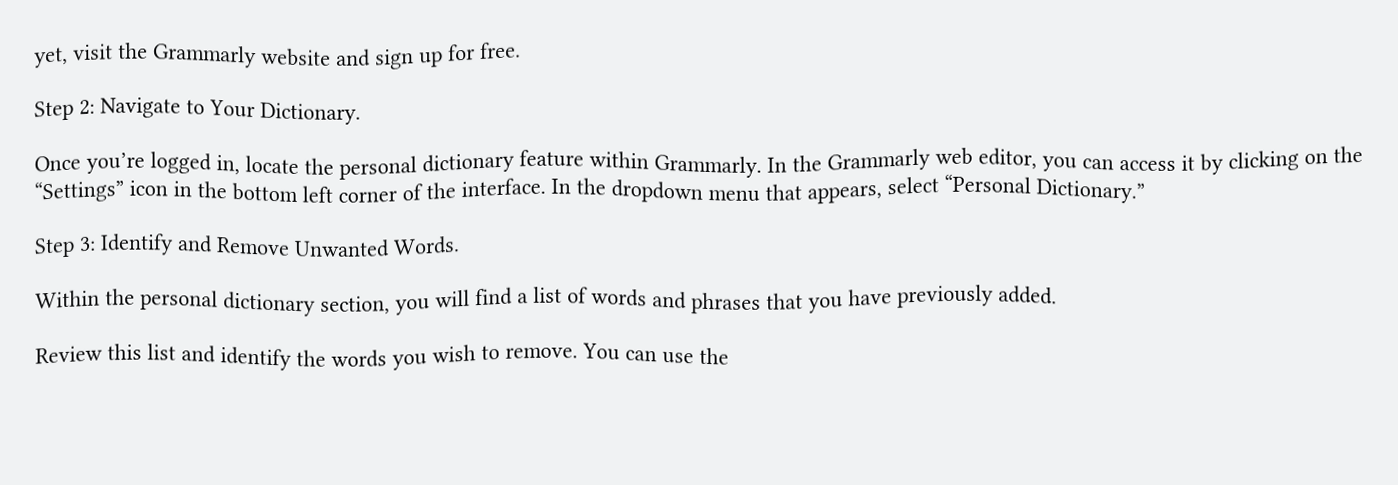yet, visit the Grammarly website and sign up for free.

Step 2: Navigate to Your Dictionary.

Once you’re logged in, locate the personal dictionary feature within Grammarly. In the Grammarly web editor, you can access it by clicking on the “Settings” icon in the bottom left corner of the interface. In the dropdown menu that appears, select “Personal Dictionary.”

Step 3: Identify and Remove Unwanted Words.

Within the personal dictionary section, you will find a list of words and phrases that you have previously added.

Review this list and identify the words you wish to remove. You can use the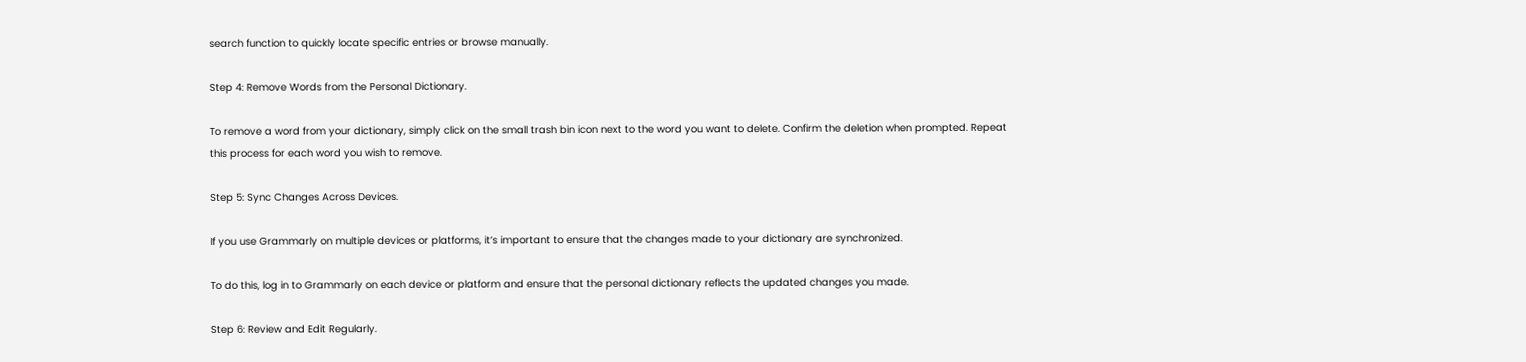search function to quickly locate specific entries or browse manually.

Step 4: Remove Words from the Personal Dictionary.

To remove a word from your dictionary, simply click on the small trash bin icon next to the word you want to delete. Confirm the deletion when prompted. Repeat this process for each word you wish to remove.

Step 5: Sync Changes Across Devices.

If you use Grammarly on multiple devices or platforms, it’s important to ensure that the changes made to your dictionary are synchronized.

To do this, log in to Grammarly on each device or platform and ensure that the personal dictionary reflects the updated changes you made.

Step 6: Review and Edit Regularly.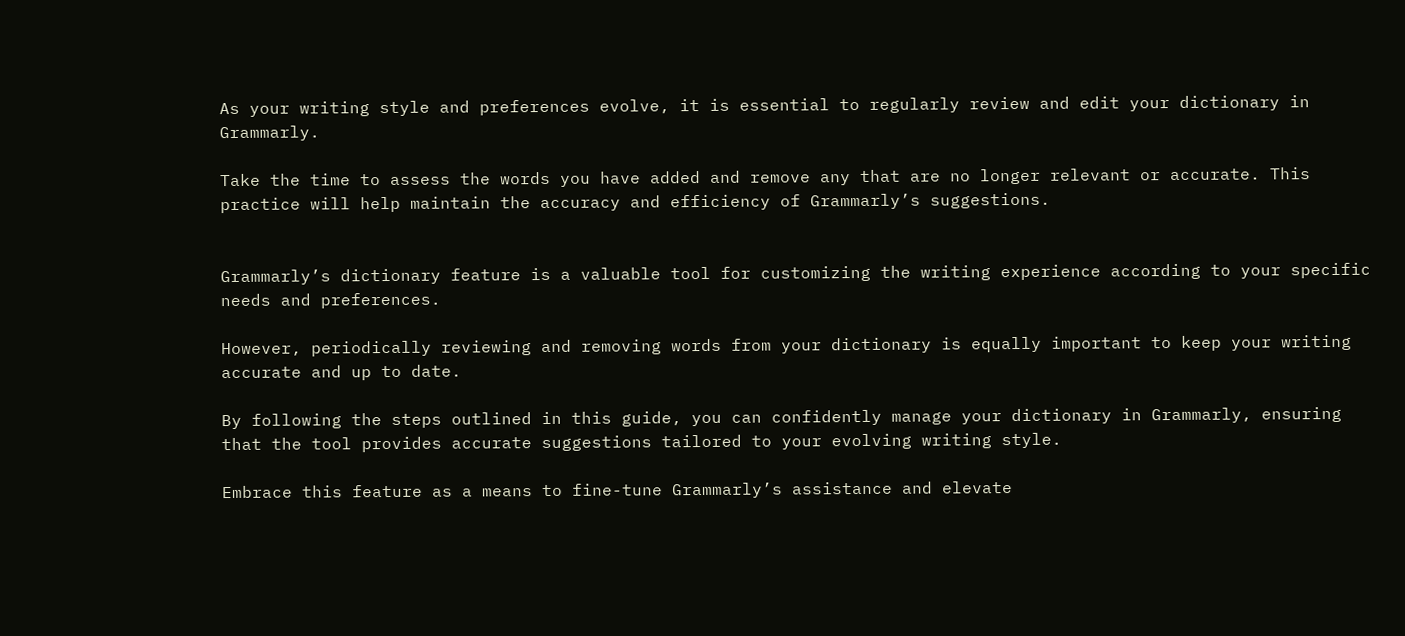As your writing style and preferences evolve, it is essential to regularly review and edit your dictionary in Grammarly.

Take the time to assess the words you have added and remove any that are no longer relevant or accurate. This practice will help maintain the accuracy and efficiency of Grammarly’s suggestions.


Grammarly’s dictionary feature is a valuable tool for customizing the writing experience according to your specific needs and preferences.

However, periodically reviewing and removing words from your dictionary is equally important to keep your writing accurate and up to date.

By following the steps outlined in this guide, you can confidently manage your dictionary in Grammarly, ensuring that the tool provides accurate suggestions tailored to your evolving writing style.

Embrace this feature as a means to fine-tune Grammarly’s assistance and elevate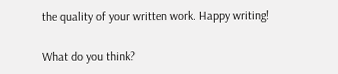the quality of your written work. Happy writing!

What do you think?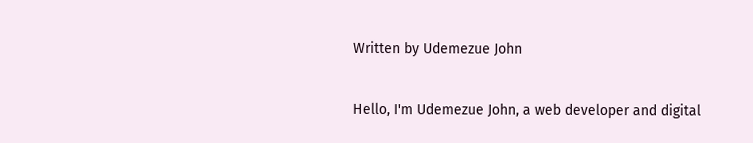Written by Udemezue John

Hello, I'm Udemezue John, a web developer and digital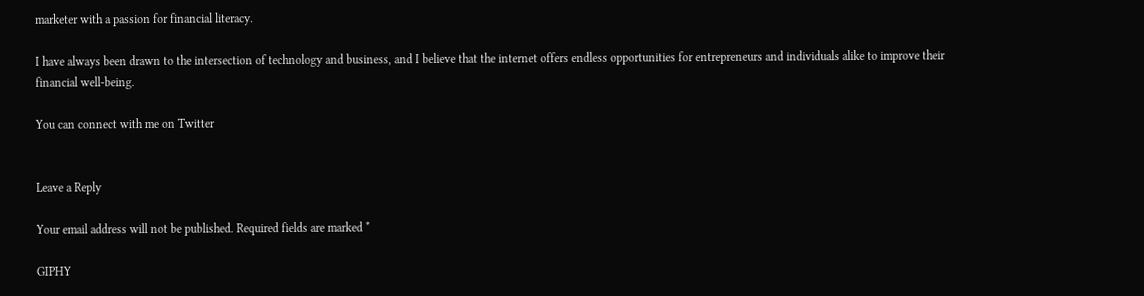marketer with a passion for financial literacy.

I have always been drawn to the intersection of technology and business, and I believe that the internet offers endless opportunities for entrepreneurs and individuals alike to improve their financial well-being.

You can connect with me on Twitter


Leave a Reply

Your email address will not be published. Required fields are marked *

GIPHY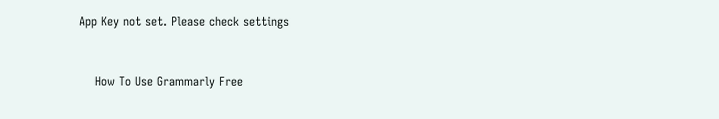App Key not set. Please check settings



    How To Use Grammarly Free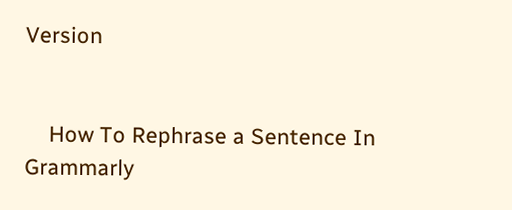Version


    How To Rephrase a Sentence In Grammarly